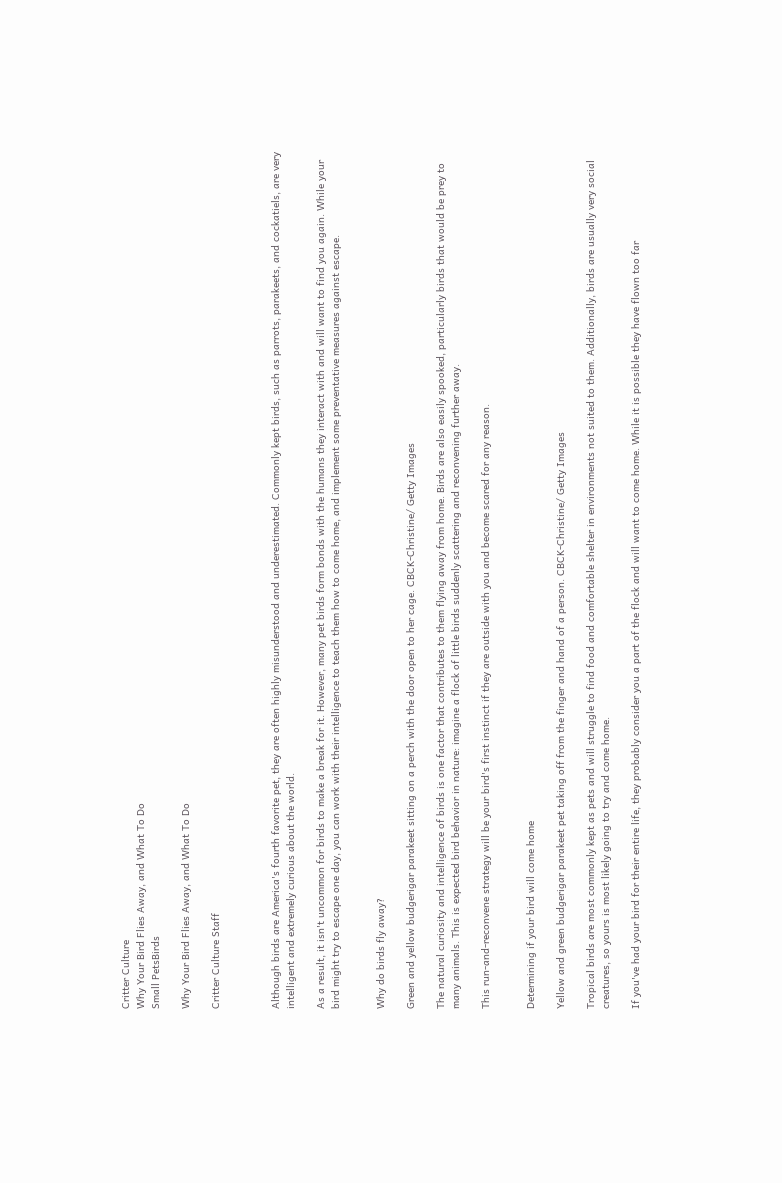Critter Culture
Why Your Bird Flies Away, and What To Do
Small PetsBirds

Why Your Bird Flies Away, and What To Do

Critter Culture Staff



Although birds are America's fourth favorite pet, they are often highly misunderstood and underestimated. Commonly kept birds, such as parrots, parakeets, and cockatiels, are very intelligent and extremely curious about the world.

As a result, it isn't uncommon for birds to make a break for it. However, many pet birds form bonds with the humans they interact with and will want to find you again. While your bird might try to escape one day, you can work with their intelligence to teach them how to come home, and implement some preventative measures against escape.


Why do birds fly away?

Green and yellow budgerigar parakeet sitting on a perch with the door open to her cage. CBCK-Christine/ Getty Images

The natural curiosity and intelligence of birds is one factor that contributes to them flying away from home. Birds are also easily spooked, particularly birds that would be prey to many animals. This is expected bird behavior in nature: imagine a flock of little birds suddenly scattering and reconvening further away.

This run-and-reconvene strategy will be your bird's first instinct if they are outside with you and become scared for any reason.


Determining if your bird will come home

Yellow and green budgerigar parakeet pet taking off from the finger and hand of a person. CBCK-Christine/ Getty Images

Tropical birds are most commonly kept as pets and will struggle to find food and comfortable shelter in environments not suited to them. Additionally, birds are usually very social creatures, so yours is most likely going to try and come home.

If you've had your bird for their entire life, they probably consider you a part of the flock and will want to come home. While it is possible they have flown too far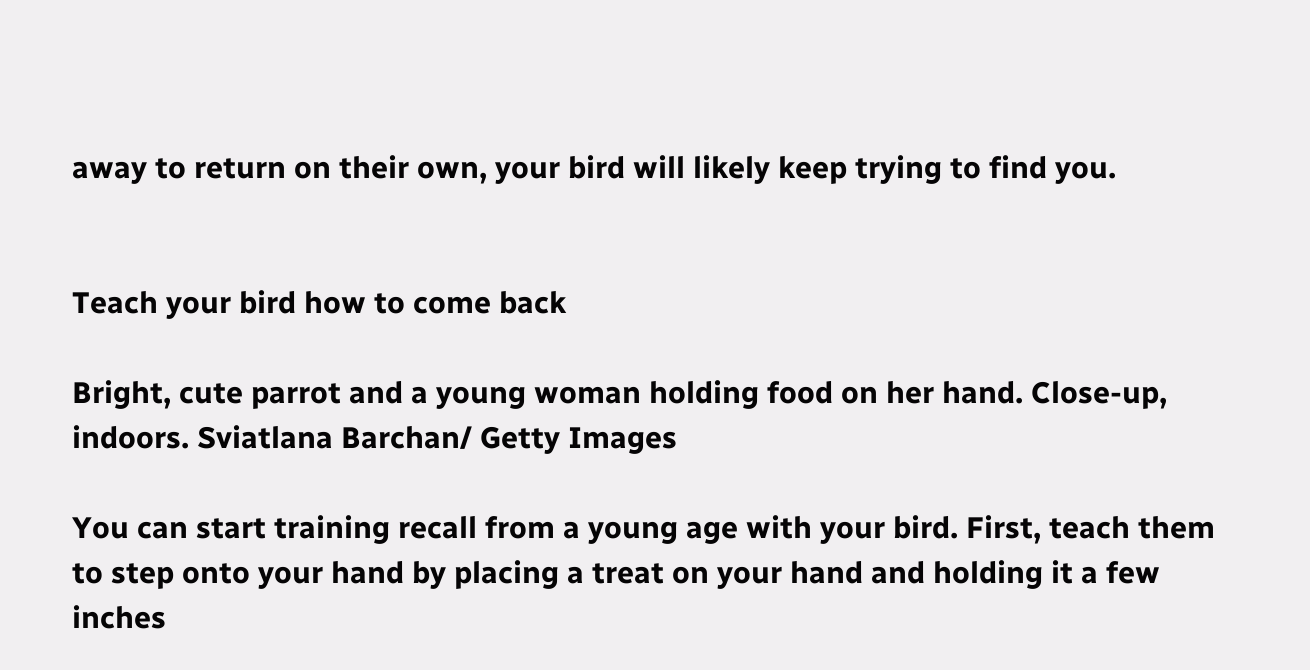away to return on their own, your bird will likely keep trying to find you.


Teach your bird how to come back

Bright, cute parrot and a young woman holding food on her hand. Close-up, indoors. Sviatlana Barchan/ Getty Images

You can start training recall from a young age with your bird. First, teach them to step onto your hand by placing a treat on your hand and holding it a few inches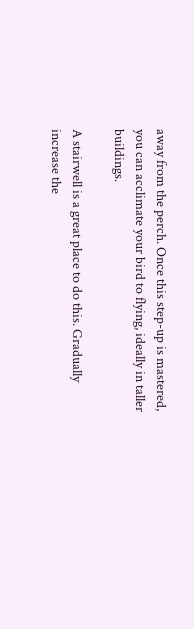away from the perch. Once this step-up is mastered, you can acclimate your bird to flying, ideally in taller buildings.

A stairwell is a great place to do this. Gradually increase the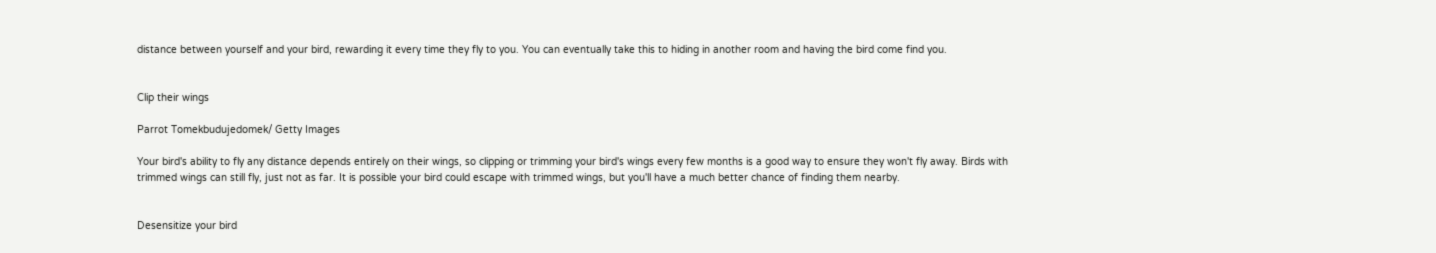distance between yourself and your bird, rewarding it every time they fly to you. You can eventually take this to hiding in another room and having the bird come find you.


Clip their wings

Parrot Tomekbudujedomek/ Getty Images

Your bird's ability to fly any distance depends entirely on their wings, so clipping or trimming your bird's wings every few months is a good way to ensure they won't fly away. Birds with trimmed wings can still fly, just not as far. It is possible your bird could escape with trimmed wings, but you'll have a much better chance of finding them nearby.


Desensitize your bird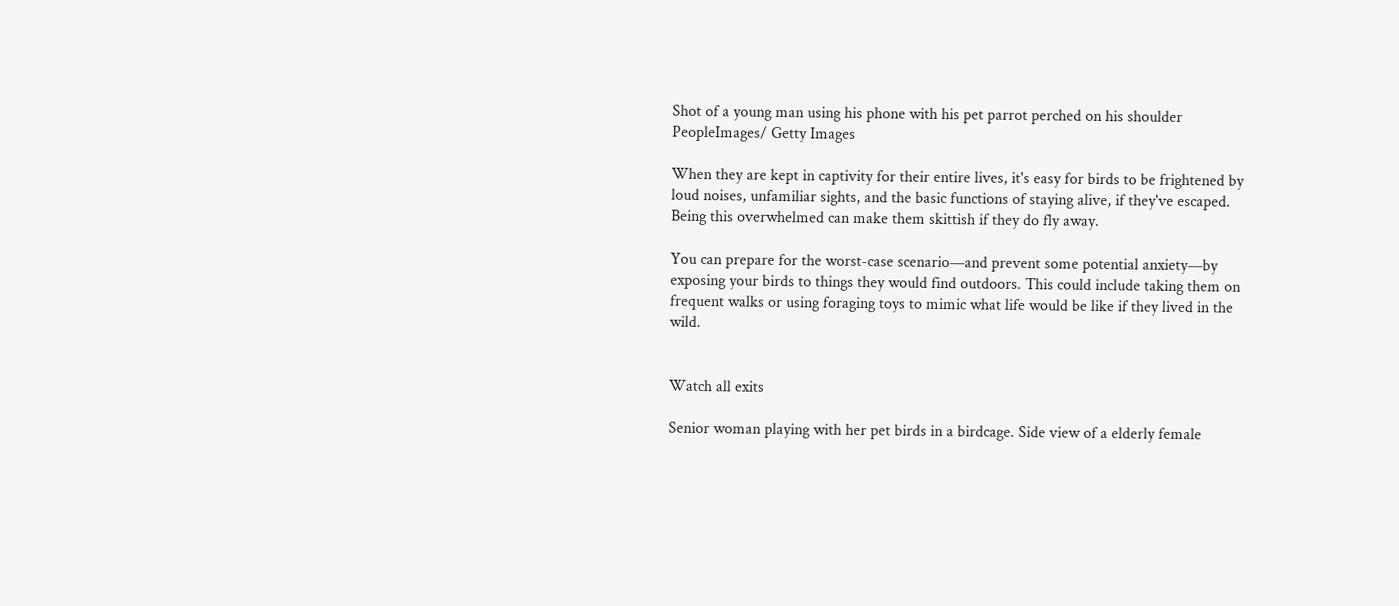Shot of a young man using his phone with his pet parrot perched on his shoulder PeopleImages/ Getty Images

When they are kept in captivity for their entire lives, it's easy for birds to be frightened by loud noises, unfamiliar sights, and the basic functions of staying alive, if they've escaped. Being this overwhelmed can make them skittish if they do fly away.

You can prepare for the worst-case scenario—and prevent some potential anxiety—by exposing your birds to things they would find outdoors. This could include taking them on frequent walks or using foraging toys to mimic what life would be like if they lived in the wild.


Watch all exits

Senior woman playing with her pet birds in a birdcage. Side view of a elderly female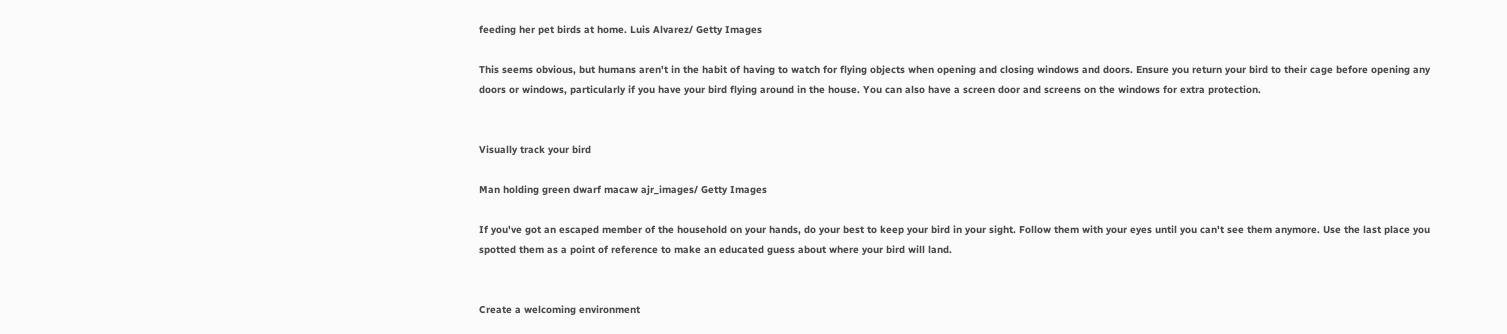feeding her pet birds at home. Luis Alvarez/ Getty Images

This seems obvious, but humans aren't in the habit of having to watch for flying objects when opening and closing windows and doors. Ensure you return your bird to their cage before opening any doors or windows, particularly if you have your bird flying around in the house. You can also have a screen door and screens on the windows for extra protection.


Visually track your bird

Man holding green dwarf macaw ajr_images/ Getty Images

If you've got an escaped member of the household on your hands, do your best to keep your bird in your sight. Follow them with your eyes until you can't see them anymore. Use the last place you spotted them as a point of reference to make an educated guess about where your bird will land.


Create a welcoming environment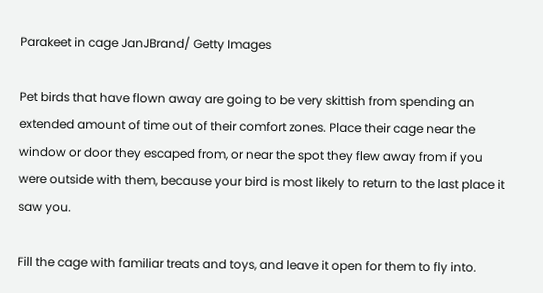Parakeet in cage JanJBrand/ Getty Images

Pet birds that have flown away are going to be very skittish from spending an extended amount of time out of their comfort zones. Place their cage near the window or door they escaped from, or near the spot they flew away from if you were outside with them, because your bird is most likely to return to the last place it saw you.

Fill the cage with familiar treats and toys, and leave it open for them to fly into.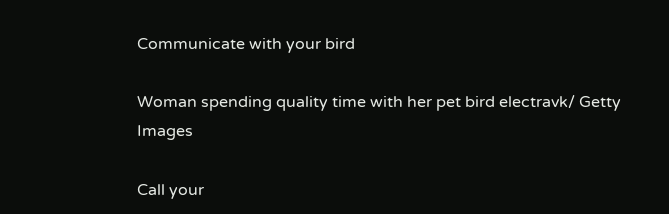Communicate with your bird

Woman spending quality time with her pet bird electravk/ Getty Images

Call your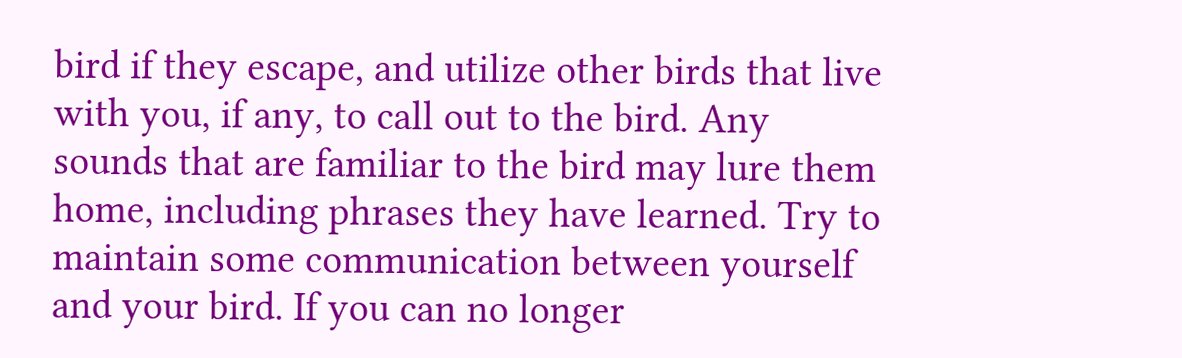bird if they escape, and utilize other birds that live with you, if any, to call out to the bird. Any sounds that are familiar to the bird may lure them home, including phrases they have learned. Try to maintain some communication between yourself and your bird. If you can no longer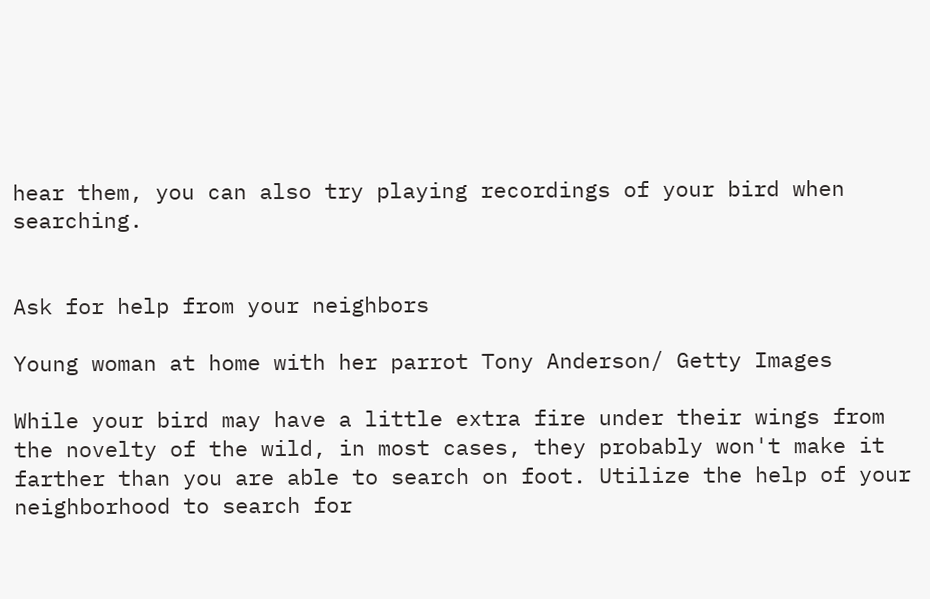hear them, you can also try playing recordings of your bird when searching.


Ask for help from your neighbors

Young woman at home with her parrot Tony Anderson/ Getty Images

While your bird may have a little extra fire under their wings from the novelty of the wild, in most cases, they probably won't make it farther than you are able to search on foot. Utilize the help of your neighborhood to search for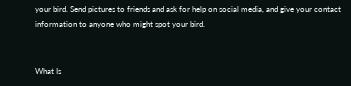your bird. Send pictures to friends and ask for help on social media, and give your contact information to anyone who might spot your bird.


What Is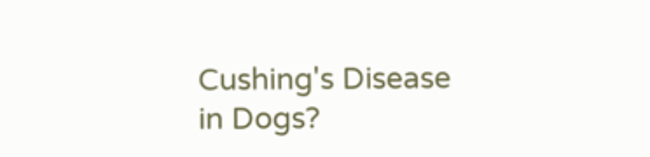Cushing's Disease in Dogs?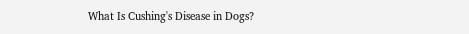What Is Cushing's Disease in Dogs?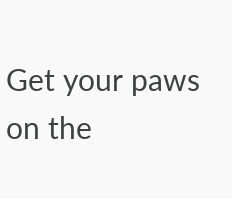Get your paws on the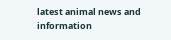latest animal news and information